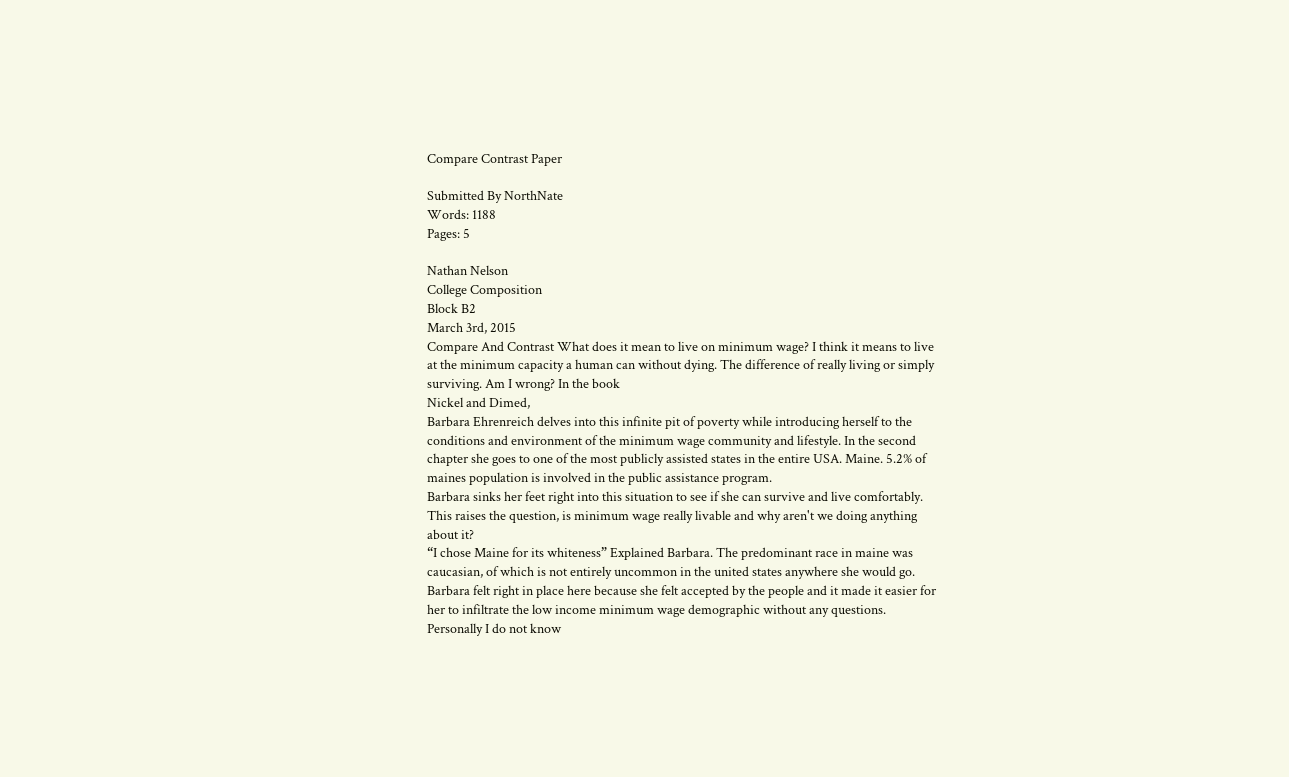Compare Contrast Paper

Submitted By NorthNate
Words: 1188
Pages: 5

Nathan Nelson
College Composition
Block B2
March 3rd, 2015
Compare And Contrast What does it mean to live on minimum wage? I think it means to live at the minimum capacity a human can without dying. The difference of really living or simply surviving. Am I wrong? In the book
Nickel and Dimed,
Barbara Ehrenreich delves into this infinite pit of poverty while introducing herself to the conditions and environment of the minimum wage community and lifestyle. In the second chapter she goes to one of the most publicly assisted states in the entire USA. Maine. 5.2% of maines population is involved in the public assistance program.
Barbara sinks her feet right into this situation to see if she can survive and live comfortably. This raises the question, is minimum wage really livable and why aren't we doing anything about it?
“I chose Maine for its whiteness” Explained Barbara. The predominant race in maine was caucasian, of which is not entirely uncommon in the united states anywhere she would go.
Barbara felt right in place here because she felt accepted by the people and it made it easier for her to infiltrate the low income minimum wage demographic without any questions. Personally I do not know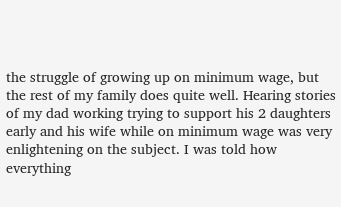the struggle of growing up on minimum wage, but the rest of my family does quite well. Hearing stories of my dad working trying to support his 2 daughters early and his wife while on minimum wage was very enlightening on the subject. I was told how everything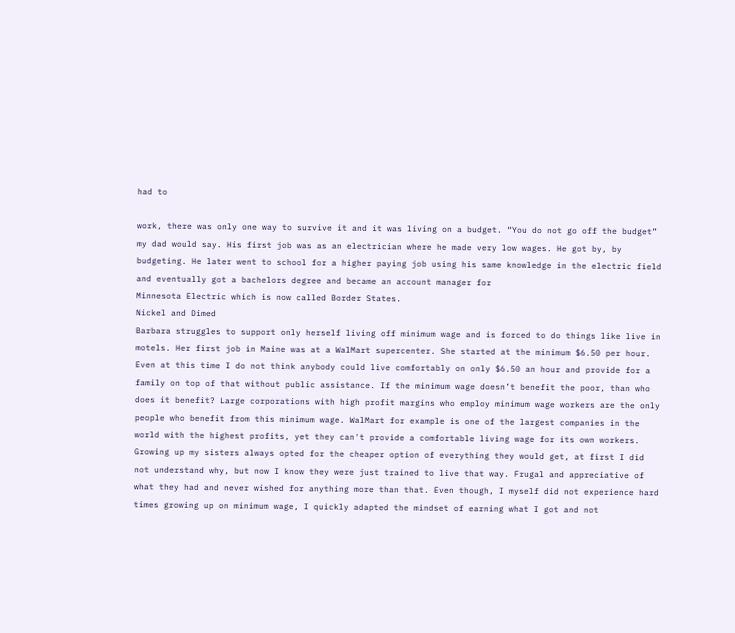had to

work, there was only one way to survive it and it was living on a budget. “You do not go off the budget” my dad would say. His first job was as an electrician where he made very low wages. He got by, by budgeting. He later went to school for a higher paying job using his same knowledge in the electric field and eventually got a bachelors degree and became an account manager for
Minnesota Electric which is now called Border States.
Nickel and Dimed
Barbara struggles to support only herself living off minimum wage and is forced to do things like live in motels. Her first job in Maine was at a WalMart supercenter. She started at the minimum $6.50 per hour. Even at this time I do not think anybody could live comfortably on only $6.50 an hour and provide for a family on top of that without public assistance. If the minimum wage doesn’t benefit the poor, than who does it benefit? Large corporations with high profit margins who employ minimum wage workers are the only people who benefit from this minimum wage. WalMart for example is one of the largest companies in the world with the highest profits, yet they can't provide a comfortable living wage for its own workers. Growing up my sisters always opted for the cheaper option of everything they would get, at first I did not understand why, but now I know they were just trained to live that way. Frugal and appreciative of what they had and never wished for anything more than that. Even though, I myself did not experience hard times growing up on minimum wage, I quickly adapted the mindset of earning what I got and not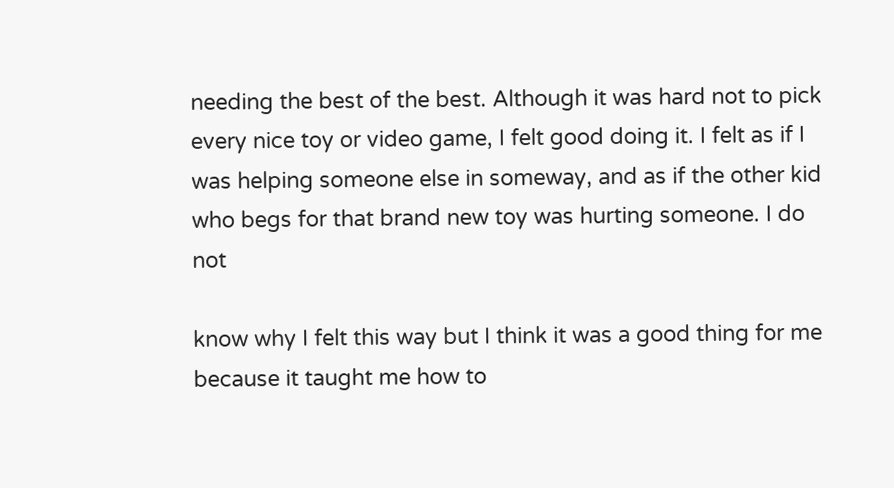needing the best of the best. Although it was hard not to pick every nice toy or video game, I felt good doing it. I felt as if I was helping someone else in someway, and as if the other kid who begs for that brand new toy was hurting someone. I do not

know why I felt this way but I think it was a good thing for me because it taught me how to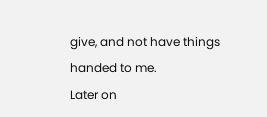give, and not have things handed to me.
Later on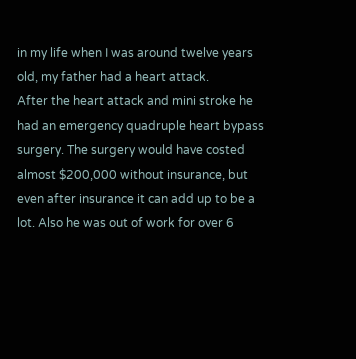in my life when I was around twelve years old, my father had a heart attack.
After the heart attack and mini stroke he had an emergency quadruple heart bypass surgery. The surgery would have costed almost $200,000 without insurance, but even after insurance it can add up to be a lot. Also he was out of work for over 6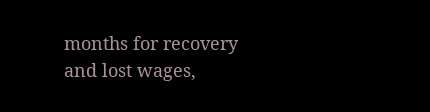months for recovery and lost wages,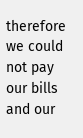therefore we could not pay our bills and our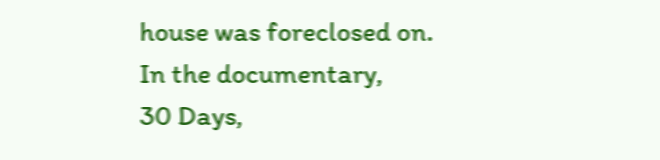house was foreclosed on.
In the documentary,
30 Days,